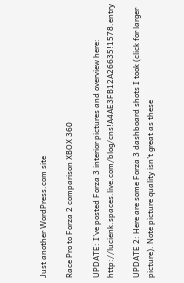Just another WordPress.com site

Race Pro to Forza 2 comparison XBOX 360

UPDATE: I’ve posted Forza 3 interior pictures and overview here: http://lucienk.spaces.live.com/blog/cns!A4AE3FB12A26635!1578.entry

UPDATE 2: Here are some Forza 3 dashboard shots I took (click for larger picture). Note picture quality isn’t great as these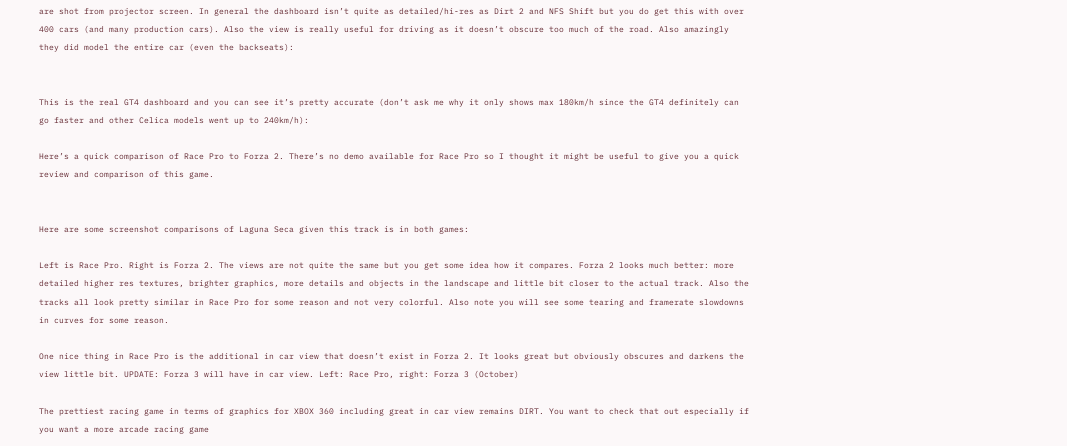are shot from projector screen. In general the dashboard isn’t quite as detailed/hi-res as Dirt 2 and NFS Shift but you do get this with over 400 cars (and many production cars). Also the view is really useful for driving as it doesn’t obscure too much of the road. Also amazingly they did model the entire car (even the backseats):


This is the real GT4 dashboard and you can see it’s pretty accurate (don’t ask me why it only shows max 180km/h since the GT4 definitely can go faster and other Celica models went up to 240km/h):

Here’s a quick comparison of Race Pro to Forza 2. There’s no demo available for Race Pro so I thought it might be useful to give you a quick review and comparison of this game.


Here are some screenshot comparisons of Laguna Seca given this track is in both games:

Left is Race Pro. Right is Forza 2. The views are not quite the same but you get some idea how it compares. Forza 2 looks much better: more detailed higher res textures, brighter graphics, more details and objects in the landscape and little bit closer to the actual track. Also the tracks all look pretty similar in Race Pro for some reason and not very colorful. Also note you will see some tearing and framerate slowdowns in curves for some reason.

One nice thing in Race Pro is the additional in car view that doesn’t exist in Forza 2. It looks great but obviously obscures and darkens the view little bit. UPDATE: Forza 3 will have in car view. Left: Race Pro, right: Forza 3 (October)

The prettiest racing game in terms of graphics for XBOX 360 including great in car view remains DIRT. You want to check that out especially if you want a more arcade racing game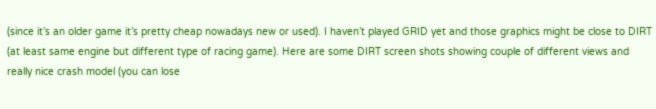(since it’s an older game it’s pretty cheap nowadays new or used). I haven’t played GRID yet and those graphics might be close to DIRT (at least same engine but different type of racing game). Here are some DIRT screen shots showing couple of different views and really nice crash model (you can lose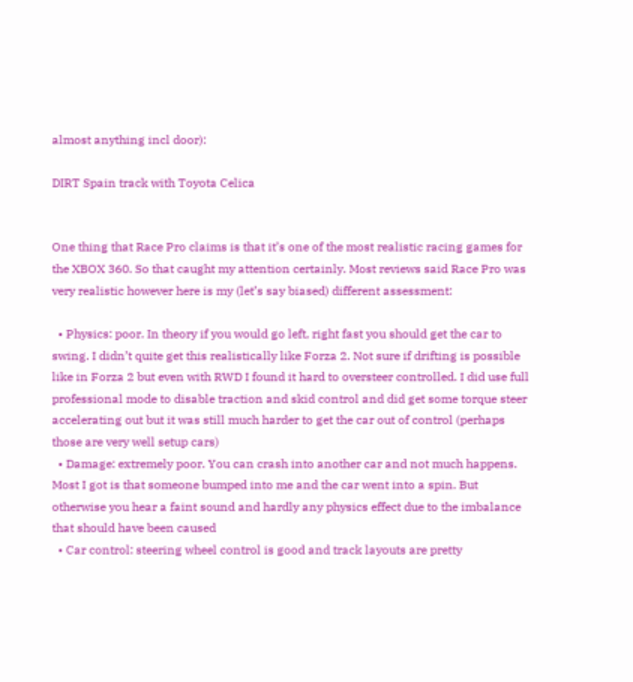almost anything incl door):

DIRT Spain track with Toyota Celica


One thing that Race Pro claims is that it’s one of the most realistic racing games for the XBOX 360. So that caught my attention certainly. Most reviews said Race Pro was very realistic however here is my (let’s say biased) different assessment:

  • Physics: poor. In theory if you would go left, right fast you should get the car to swing. I didn’t quite get this realistically like Forza 2. Not sure if drifting is possible like in Forza 2 but even with RWD I found it hard to oversteer controlled. I did use full professional mode to disable traction and skid control and did get some torque steer accelerating out but it was still much harder to get the car out of control (perhaps those are very well setup cars)
  • Damage: extremely poor. You can crash into another car and not much happens. Most I got is that someone bumped into me and the car went into a spin. But otherwise you hear a faint sound and hardly any physics effect due to the imbalance that should have been caused
  • Car control: steering wheel control is good and track layouts are pretty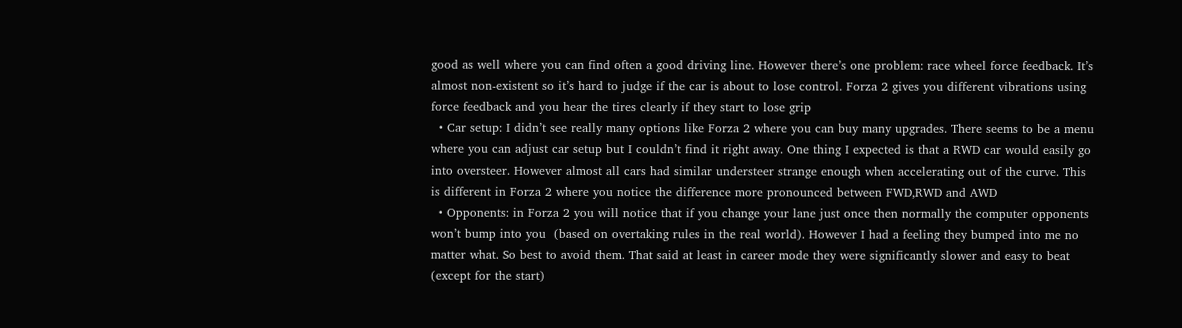good as well where you can find often a good driving line. However there’s one problem: race wheel force feedback. It’s almost non-existent so it’s hard to judge if the car is about to lose control. Forza 2 gives you different vibrations using force feedback and you hear the tires clearly if they start to lose grip
  • Car setup: I didn’t see really many options like Forza 2 where you can buy many upgrades. There seems to be a menu where you can adjust car setup but I couldn’t find it right away. One thing I expected is that a RWD car would easily go into oversteer. However almost all cars had similar understeer strange enough when accelerating out of the curve. This is different in Forza 2 where you notice the difference more pronounced between FWD,RWD and AWD
  • Opponents: in Forza 2 you will notice that if you change your lane just once then normally the computer opponents won’t bump into you  (based on overtaking rules in the real world). However I had a feeling they bumped into me no matter what. So best to avoid them. That said at least in career mode they were significantly slower and easy to beat (except for the start)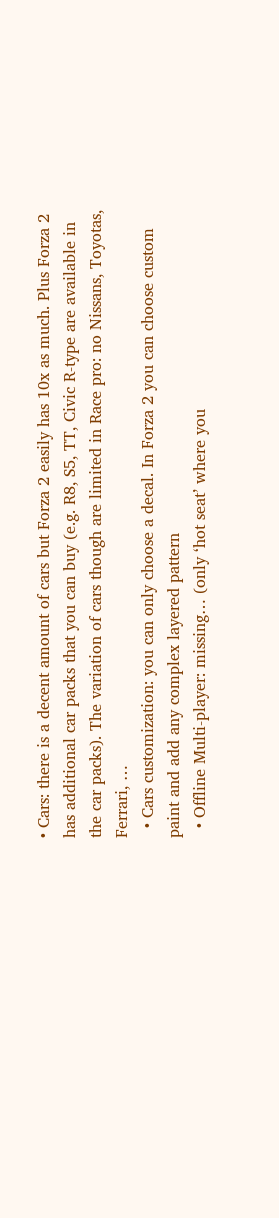• Cars: there is a decent amount of cars but Forza 2 easily has 10x as much. Plus Forza 2 has additional car packs that you can buy (e.g. R8, S5, TT, Civic R-type are available in the car packs). The variation of cars though are limited in Race pro: no Nissans, Toyotas, Ferrari, …
  • Cars customization: you can only choose a decal. In Forza 2 you can choose custom paint and add any complex layered pattern
  • Offline Multi-player: missing… (only ‘hot seat’ where you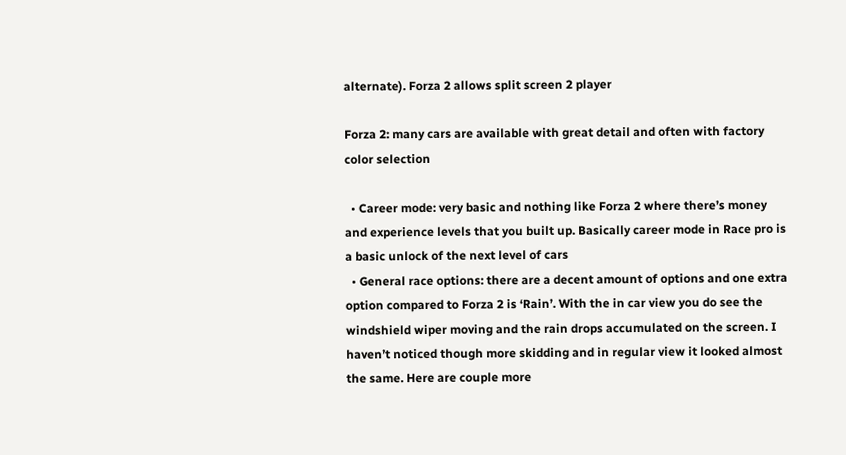alternate). Forza 2 allows split screen 2 player

Forza 2: many cars are available with great detail and often with factory color selection

  • Career mode: very basic and nothing like Forza 2 where there’s money and experience levels that you built up. Basically career mode in Race pro is a basic unlock of the next level of cars
  • General race options: there are a decent amount of options and one extra option compared to Forza 2 is ‘Rain’. With the in car view you do see the windshield wiper moving and the rain drops accumulated on the screen. I haven’t noticed though more skidding and in regular view it looked almost the same. Here are couple more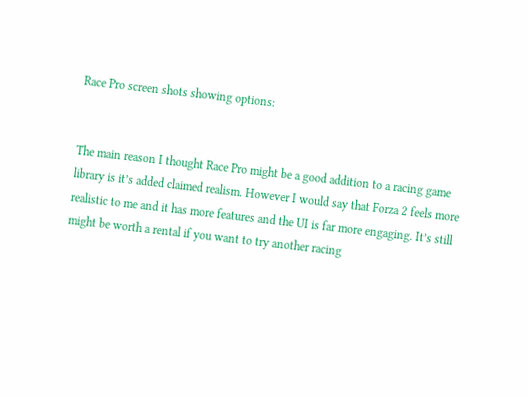Race Pro screen shots showing options:


The main reason I thought Race Pro might be a good addition to a racing game library is it’s added claimed realism. However I would say that Forza 2 feels more realistic to me and it has more features and the UI is far more engaging. It’s still might be worth a rental if you want to try another racing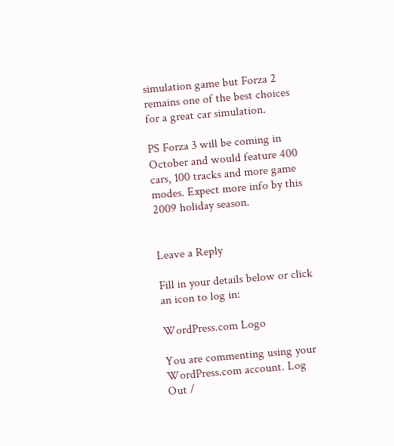simulation game but Forza 2 remains one of the best choices for a great car simulation.

PS Forza 3 will be coming in October and would feature 400 cars, 100 tracks and more game modes. Expect more info by this 2009 holiday season.


Leave a Reply

Fill in your details below or click an icon to log in:

WordPress.com Logo

You are commenting using your WordPress.com account. Log Out /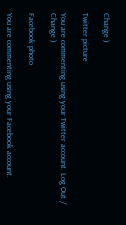Change )

Twitter picture

You are commenting using your Twitter account. Log Out / Change )

Facebook photo

You are commenting using your Facebook account.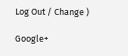Log Out / Change )

Google+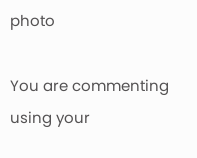photo

You are commenting using your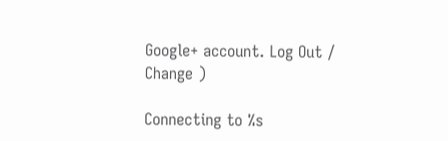Google+ account. Log Out / Change )

Connecting to %s